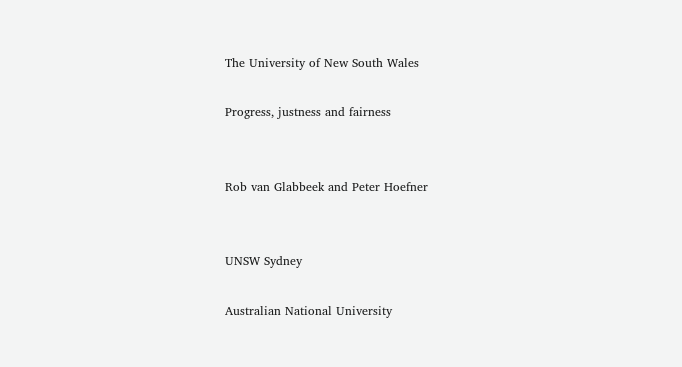The University of New South Wales

Progress, justness and fairness


Rob van Glabbeek and Peter Hoefner


UNSW Sydney

Australian National University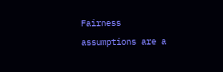Fairness assumptions are a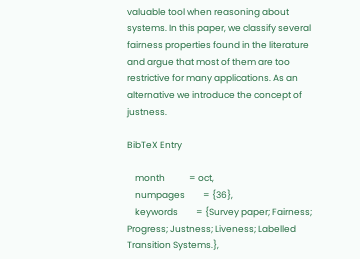valuable tool when reasoning about systems. In this paper, we classify several fairness properties found in the literature and argue that most of them are too restrictive for many applications. As an alternative we introduce the concept of justness.

BibTeX Entry

    month            = oct,
    numpages         = {36},
    keywords         = {Survey paper; Fairness; Progress; Justness; Liveness; Labelled Transition Systems.},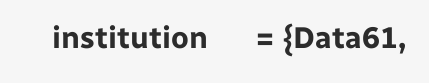institution      = {Data61,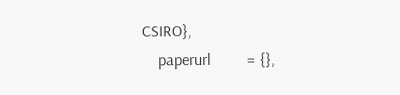CSIRO},
    paperurl         = {},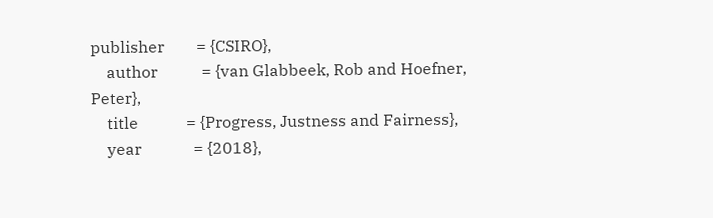publisher        = {CSIRO},
    author           = {van Glabbeek, Rob and Hoefner, Peter},
    title            = {Progress, Justness and Fairness},
    year             = {2018},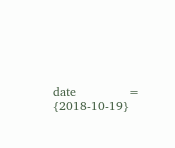date             = {2018-10-19}